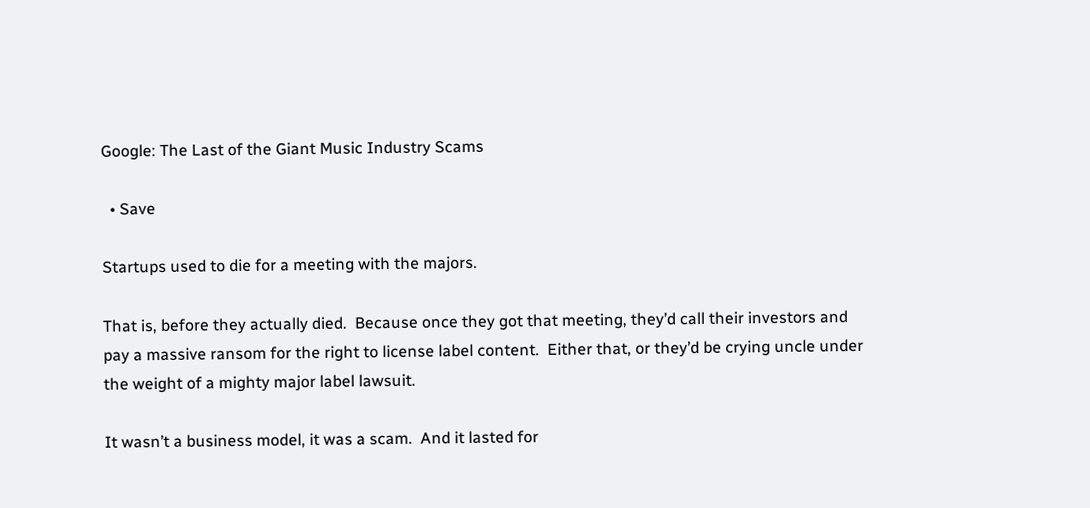Google: The Last of the Giant Music Industry Scams

  • Save

Startups used to die for a meeting with the majors.

That is, before they actually died.  Because once they got that meeting, they’d call their investors and pay a massive ransom for the right to license label content.  Either that, or they’d be crying uncle under the weight of a mighty major label lawsuit.

It wasn’t a business model, it was a scam.  And it lasted for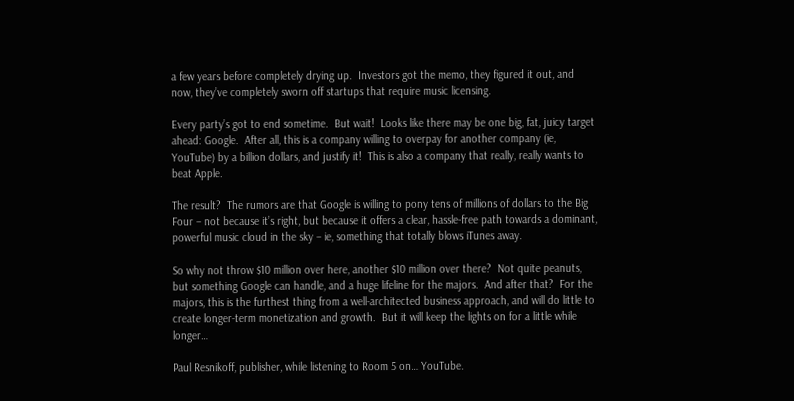a few years before completely drying up.  Investors got the memo, they figured it out, and now, they’ve completely sworn off startups that require music licensing.

Every party’s got to end sometime.  But wait!  Looks like there may be one big, fat, juicy target ahead: Google.  After all, this is a company willing to overpay for another company (ie, YouTube) by a billion dollars, and justify it!  This is also a company that really, really wants to beat Apple.

The result?  The rumors are that Google is willing to pony tens of millions of dollars to the Big Four – not because it’s right, but because it offers a clear, hassle-free path towards a dominant, powerful music cloud in the sky – ie, something that totally blows iTunes away.

So why not throw $10 million over here, another $10 million over there?  Not quite peanuts, but something Google can handle, and a huge lifeline for the majors.  And after that?  For the majors, this is the furthest thing from a well-architected business approach, and will do little to create longer-term monetization and growth.  But it will keep the lights on for a little while longer…

Paul Resnikoff, publisher, while listening to Room 5 on… YouTube.